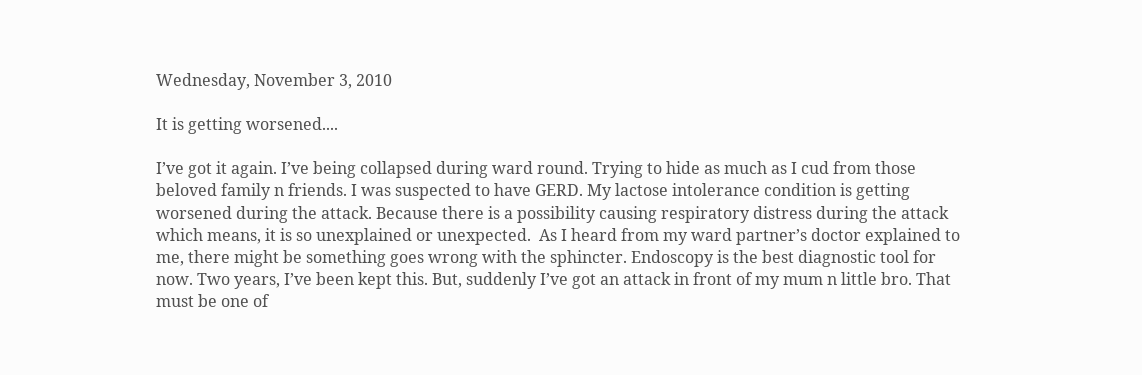Wednesday, November 3, 2010

It is getting worsened....

I’ve got it again. I’ve being collapsed during ward round. Trying to hide as much as I cud from those beloved family n friends. I was suspected to have GERD. My lactose intolerance condition is getting worsened during the attack. Because there is a possibility causing respiratory distress during the attack which means, it is so unexplained or unexpected.  As I heard from my ward partner’s doctor explained to me, there might be something goes wrong with the sphincter. Endoscopy is the best diagnostic tool for now. Two years, I’ve been kept this. But, suddenly I’ve got an attack in front of my mum n little bro. That must be one of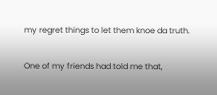my regret things to let them knoe da truth.

One of my friends had told me that,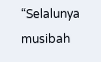“Selalunya musibah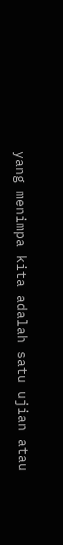yang menimpa kita adalah satu ujian atau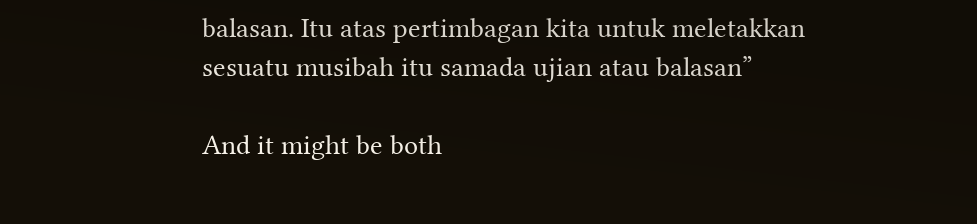balasan. Itu atas pertimbagan kita untuk meletakkan sesuatu musibah itu samada ujian atau balasan”

And it might be both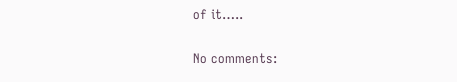of it…..

No comments: